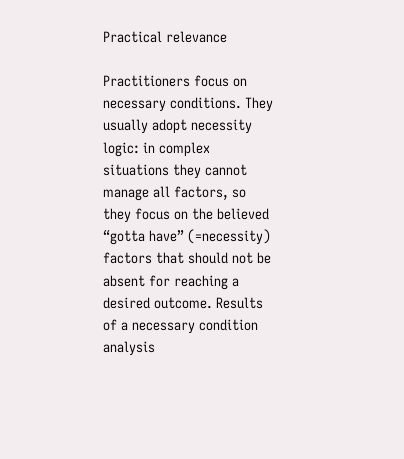Practical relevance

Practitioners focus on necessary conditions. They usually adopt necessity logic: in complex situations they cannot manage all factors, so they focus on the believed “gotta have” (=necessity) factors that should not be absent for reaching a desired outcome. Results of a necessary condition analysis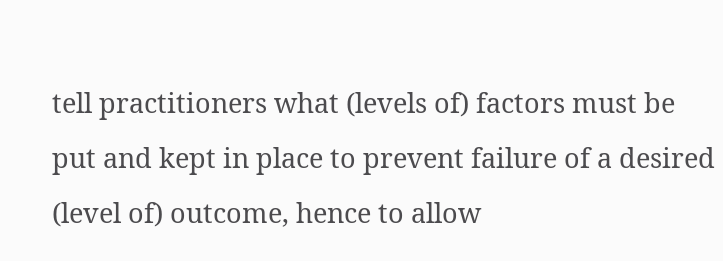tell practitioners what (levels of) factors must be put and kept in place to prevent failure of a desired (level of) outcome, hence to allow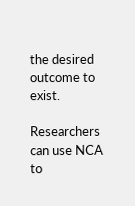the desired outcome to exist.

Researchers can use NCA to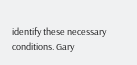identify these necessary conditions. Gary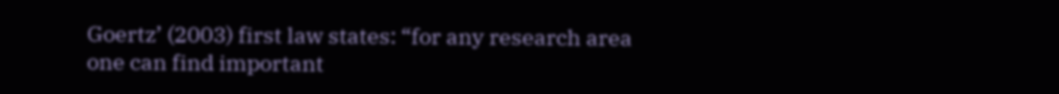Goertz’ (2003) first law states: “for any research area one can find important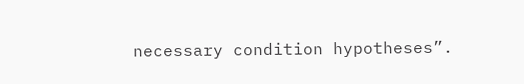necessary condition hypotheses”.